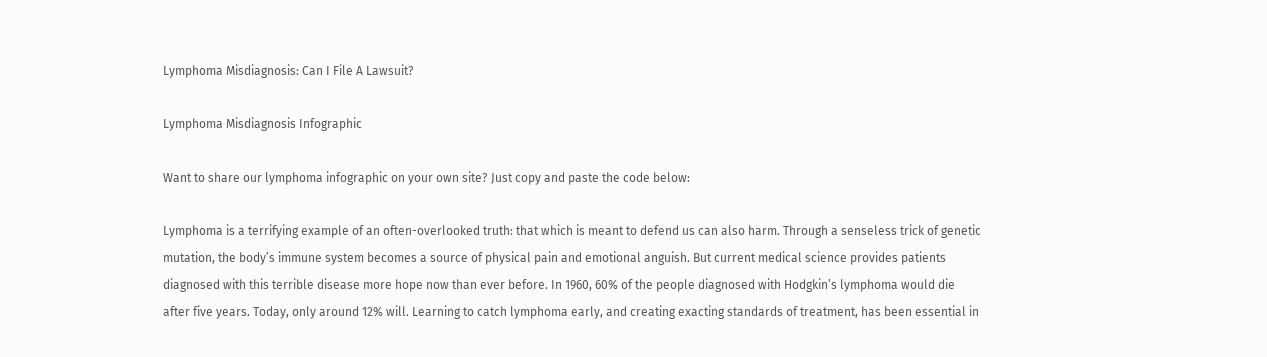Lymphoma Misdiagnosis: Can I File A Lawsuit?

Lymphoma Misdiagnosis Infographic

Want to share our lymphoma infographic on your own site? Just copy and paste the code below:

Lymphoma is a terrifying example of an often-overlooked truth: that which is meant to defend us can also harm. Through a senseless trick of genetic mutation, the body’s immune system becomes a source of physical pain and emotional anguish. But current medical science provides patients diagnosed with this terrible disease more hope now than ever before. In 1960, 60% of the people diagnosed with Hodgkin’s lymphoma would die after five years. Today, only around 12% will. Learning to catch lymphoma early, and creating exacting standards of treatment, has been essential in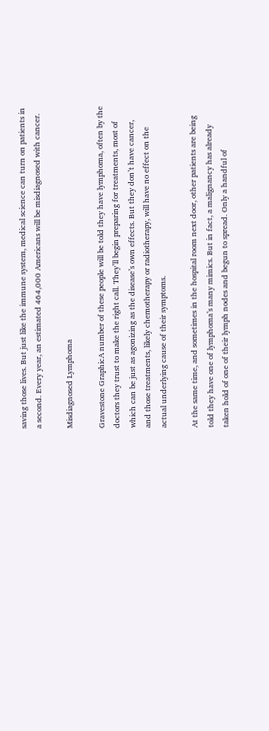saving those lives. But just like the immune system, medical science can turn on patients in a second. Every year, an estimated 464,000 Americans will be misdiagnosed with cancer.

Misdiagnosed Lymphoma

Gravestone GraphicA number of these people will be told they have lymphoma, often by the doctors they trust to make the right call. They’ll begin preparing for treatments, most of which can be just as agonizing as the disease’s own effects. But they don’t have cancer, and those treatments, likely chemotherapy or radiotherapy, will have no effect on the actual underlying cause of their symptoms.

At the same time, and sometimes in the hospital room next door, other patients are being told they have one of lymphoma’s many mimics. But in fact, a malignancy has already taken hold of one of their lymph nodes and begun to spread. Only a handful of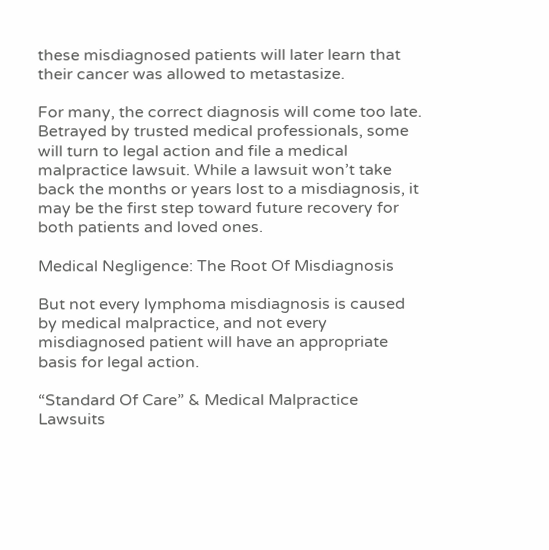these misdiagnosed patients will later learn that their cancer was allowed to metastasize.

For many, the correct diagnosis will come too late. Betrayed by trusted medical professionals, some will turn to legal action and file a medical malpractice lawsuit. While a lawsuit won’t take back the months or years lost to a misdiagnosis, it may be the first step toward future recovery for both patients and loved ones.

Medical Negligence: The Root Of Misdiagnosis

But not every lymphoma misdiagnosis is caused by medical malpractice, and not every misdiagnosed patient will have an appropriate basis for legal action.

“Standard Of Care” & Medical Malpractice Lawsuits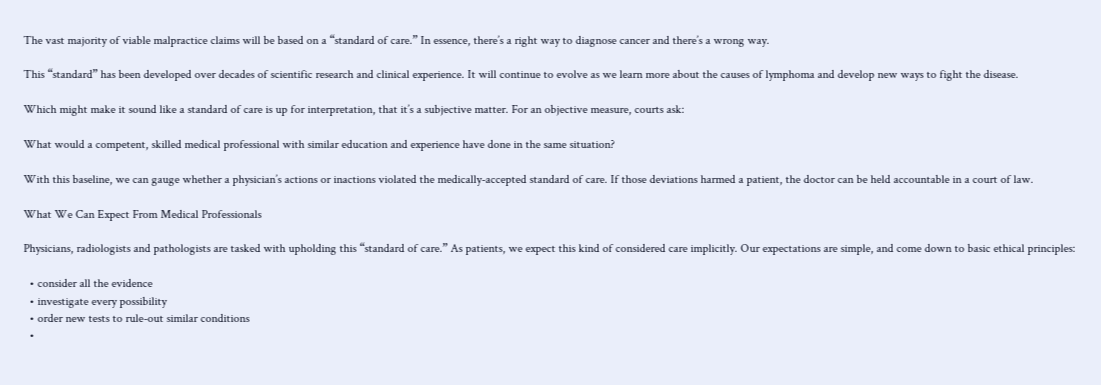The vast majority of viable malpractice claims will be based on a “standard of care.” In essence, there’s a right way to diagnose cancer and there’s a wrong way.

This “standard” has been developed over decades of scientific research and clinical experience. It will continue to evolve as we learn more about the causes of lymphoma and develop new ways to fight the disease.

Which might make it sound like a standard of care is up for interpretation, that it’s a subjective matter. For an objective measure, courts ask:

What would a competent, skilled medical professional with similar education and experience have done in the same situation?

With this baseline, we can gauge whether a physician’s actions or inactions violated the medically-accepted standard of care. If those deviations harmed a patient, the doctor can be held accountable in a court of law.

What We Can Expect From Medical Professionals

Physicians, radiologists and pathologists are tasked with upholding this “standard of care.” As patients, we expect this kind of considered care implicitly. Our expectations are simple, and come down to basic ethical principles:

  • consider all the evidence
  • investigate every possibility
  • order new tests to rule-out similar conditions
  •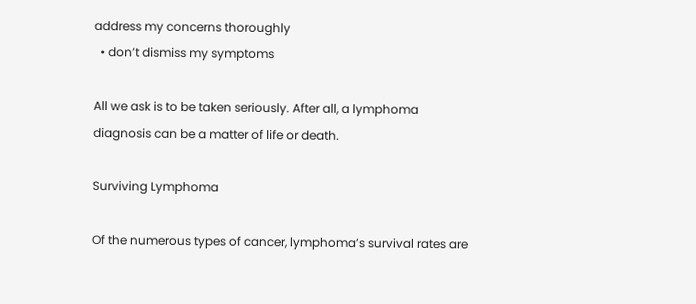address my concerns thoroughly
  • don’t dismiss my symptoms

All we ask is to be taken seriously. After all, a lymphoma diagnosis can be a matter of life or death.

Surviving Lymphoma

Of the numerous types of cancer, lymphoma’s survival rates are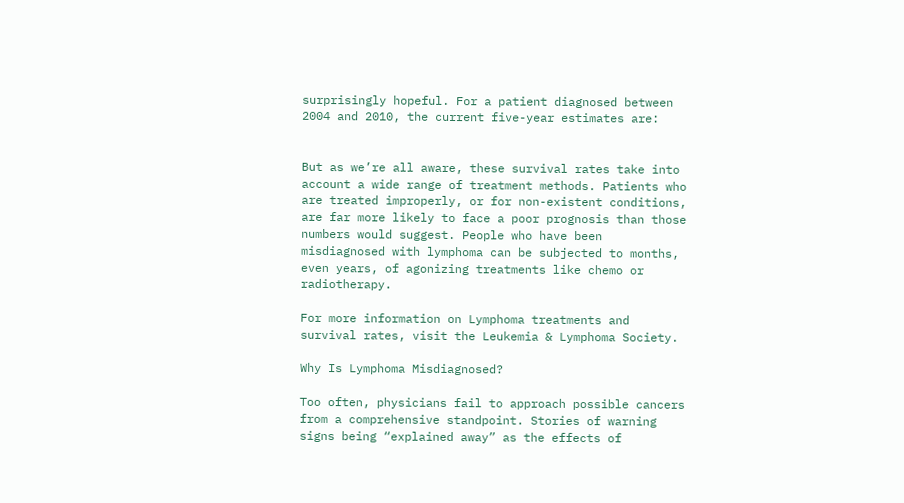surprisingly hopeful. For a patient diagnosed between 2004 and 2010, the current five-year estimates are:


But as we’re all aware, these survival rates take into account a wide range of treatment methods. Patients who are treated improperly, or for non-existent conditions, are far more likely to face a poor prognosis than those numbers would suggest. People who have been misdiagnosed with lymphoma can be subjected to months, even years, of agonizing treatments like chemo or radiotherapy.

For more information on Lymphoma treatments and survival rates, visit the Leukemia & Lymphoma Society.

Why Is Lymphoma Misdiagnosed?

Too often, physicians fail to approach possible cancers from a comprehensive standpoint. Stories of warning signs being “explained away” as the effects of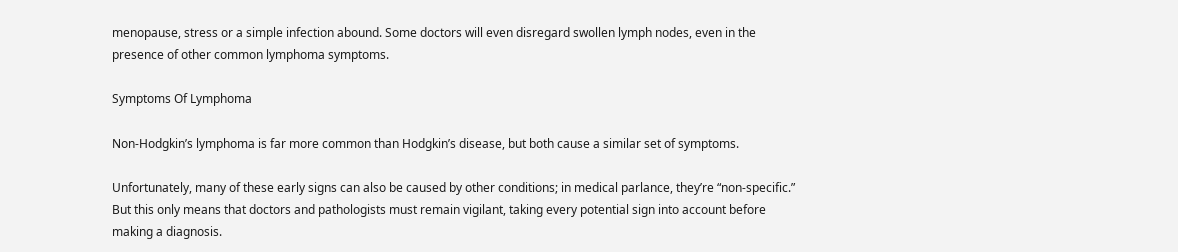menopause, stress or a simple infection abound. Some doctors will even disregard swollen lymph nodes, even in the presence of other common lymphoma symptoms.

Symptoms Of Lymphoma

Non-Hodgkin’s lymphoma is far more common than Hodgkin’s disease, but both cause a similar set of symptoms.

Unfortunately, many of these early signs can also be caused by other conditions; in medical parlance, they’re “non-specific.” But this only means that doctors and pathologists must remain vigilant, taking every potential sign into account before making a diagnosis.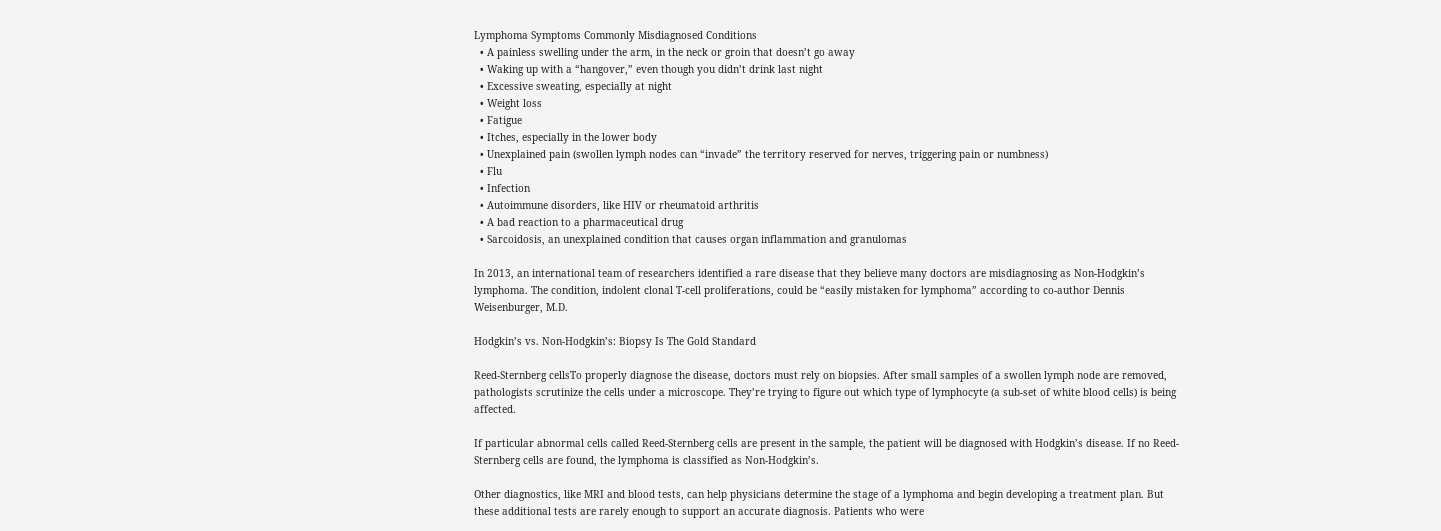Lymphoma Symptoms Commonly Misdiagnosed Conditions
  • A painless swelling under the arm, in the neck or groin that doesn’t go away
  • Waking up with a “hangover,” even though you didn’t drink last night
  • Excessive sweating, especially at night
  • Weight loss
  • Fatigue
  • Itches, especially in the lower body
  • Unexplained pain (swollen lymph nodes can “invade” the territory reserved for nerves, triggering pain or numbness)
  • Flu
  • Infection
  • Autoimmune disorders, like HIV or rheumatoid arthritis
  • A bad reaction to a pharmaceutical drug
  • Sarcoidosis, an unexplained condition that causes organ inflammation and granulomas

In 2013, an international team of researchers identified a rare disease that they believe many doctors are misdiagnosing as Non-Hodgkin’s lymphoma. The condition, indolent clonal T-cell proliferations, could be “easily mistaken for lymphoma” according to co-author Dennis Weisenburger, M.D.

Hodgkin’s vs. Non-Hodgkin’s: Biopsy Is The Gold Standard

Reed-Sternberg cellsTo properly diagnose the disease, doctors must rely on biopsies. After small samples of a swollen lymph node are removed, pathologists scrutinize the cells under a microscope. They’re trying to figure out which type of lymphocyte (a sub-set of white blood cells) is being affected.

If particular abnormal cells called Reed-Sternberg cells are present in the sample, the patient will be diagnosed with Hodgkin’s disease. If no Reed-Sternberg cells are found, the lymphoma is classified as Non-Hodgkin’s.

Other diagnostics, like MRI and blood tests, can help physicians determine the stage of a lymphoma and begin developing a treatment plan. But these additional tests are rarely enough to support an accurate diagnosis. Patients who were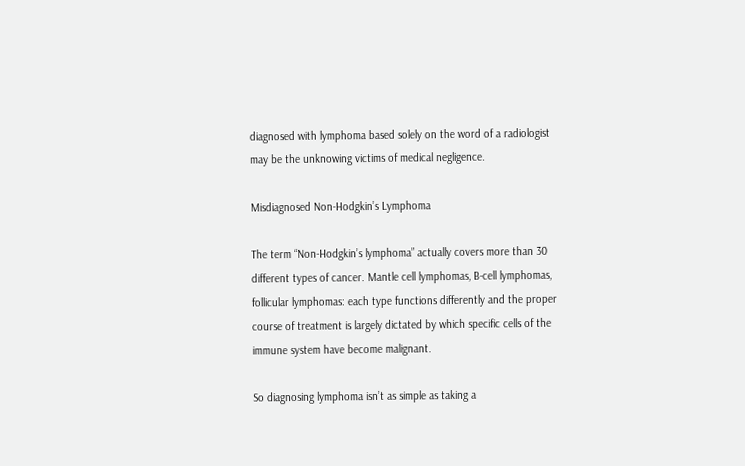diagnosed with lymphoma based solely on the word of a radiologist may be the unknowing victims of medical negligence.

Misdiagnosed Non-Hodgkin’s Lymphoma

The term “Non-Hodgkin’s lymphoma” actually covers more than 30 different types of cancer. Mantle cell lymphomas, B-cell lymphomas, follicular lymphomas: each type functions differently and the proper course of treatment is largely dictated by which specific cells of the immune system have become malignant.

So diagnosing lymphoma isn’t as simple as taking a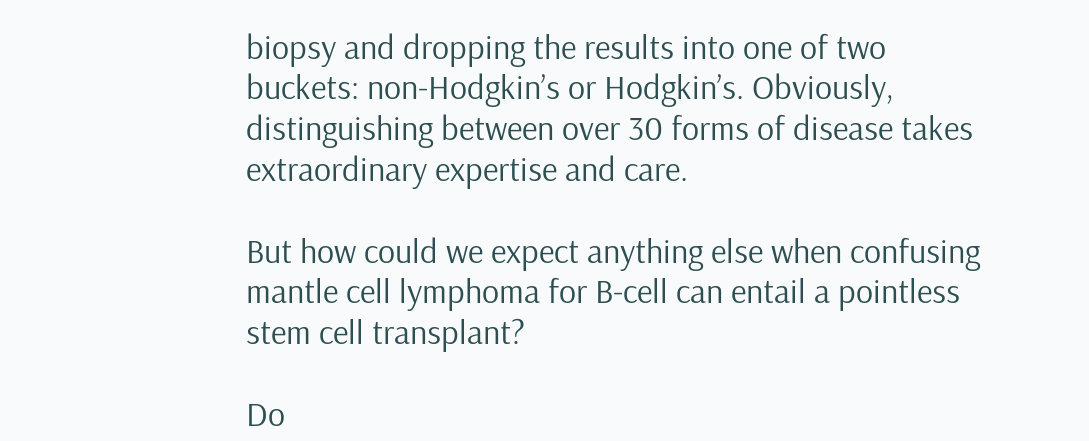biopsy and dropping the results into one of two buckets: non-Hodgkin’s or Hodgkin’s. Obviously, distinguishing between over 30 forms of disease takes extraordinary expertise and care.

But how could we expect anything else when confusing mantle cell lymphoma for B-cell can entail a pointless stem cell transplant?

Do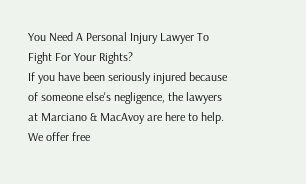You Need A Personal Injury Lawyer To Fight For Your Rights?
If you have been seriously injured because of someone else's negligence, the lawyers at Marciano & MacAvoy are here to help. We offer free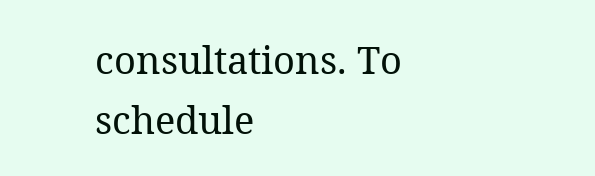consultations. To schedule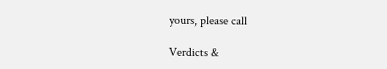yours, please call

Verdicts &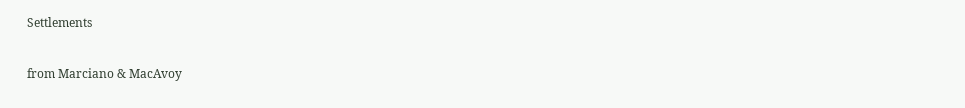Settlements

from Marciano & MacAvoy